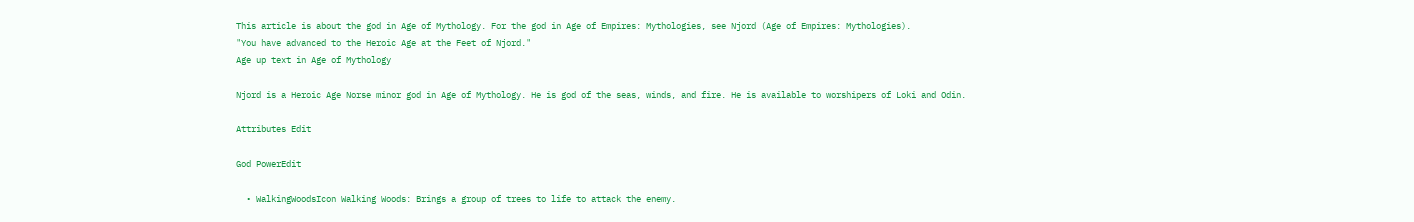This article is about the god in Age of Mythology. For the god in Age of Empires: Mythologies, see Njord (Age of Empires: Mythologies).
"You have advanced to the Heroic Age at the Feet of Njord."
Age up text in Age of Mythology

Njord is a Heroic Age Norse minor god in Age of Mythology. He is god of the seas, winds, and fire. He is available to worshipers of Loki and Odin.

Attributes Edit

God PowerEdit

  • WalkingWoodsIcon Walking Woods: Brings a group of trees to life to attack the enemy.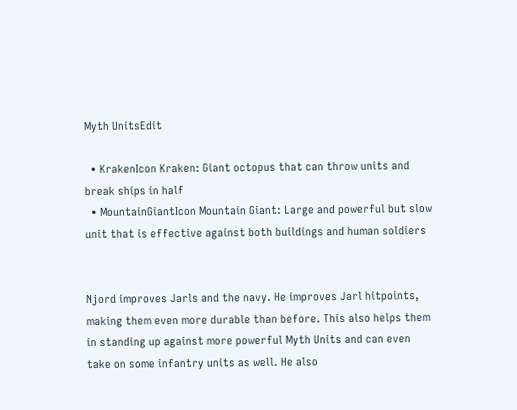Myth UnitsEdit

  • KrakenIcon Kraken: Giant octopus that can throw units and break ships in half
  • MountainGiantIcon Mountain Giant: Large and powerful but slow unit that is effective against both buildings and human soldiers


Njord improves Jarls and the navy. He improves Jarl hitpoints, making them even more durable than before. This also helps them in standing up against more powerful Myth Units and can even take on some infantry units as well. He also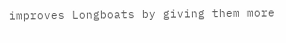improves Longboats by giving them more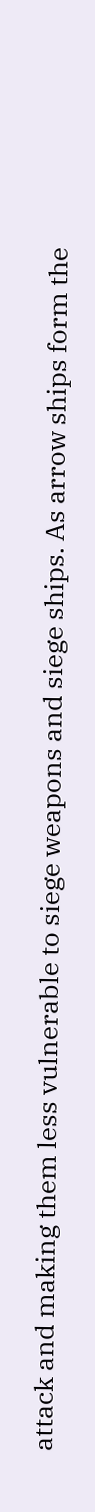attack and making them less vulnerable to siege weapons and siege ships. As arrow ships form the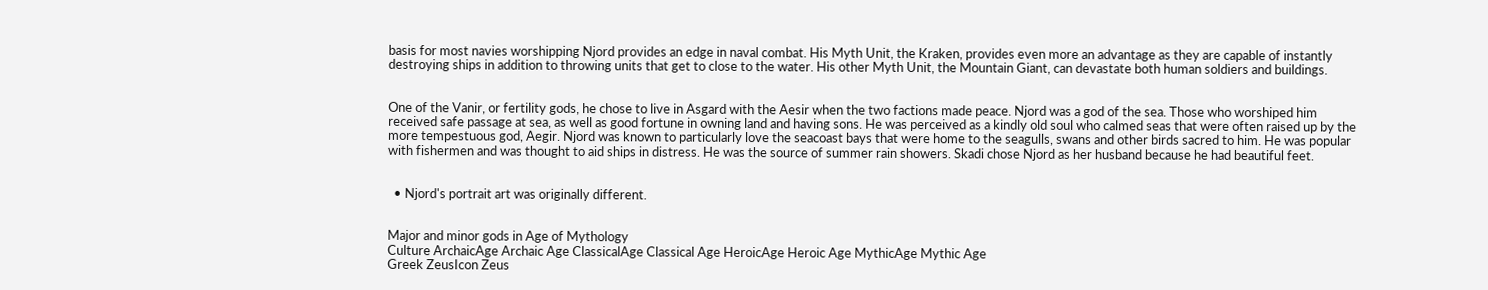basis for most navies worshipping Njord provides an edge in naval combat. His Myth Unit, the Kraken, provides even more an advantage as they are capable of instantly destroying ships in addition to throwing units that get to close to the water. His other Myth Unit, the Mountain Giant, can devastate both human soldiers and buildings.


One of the Vanir, or fertility gods, he chose to live in Asgard with the Aesir when the two factions made peace. Njord was a god of the sea. Those who worshiped him received safe passage at sea, as well as good fortune in owning land and having sons. He was perceived as a kindly old soul who calmed seas that were often raised up by the more tempestuous god, Aegir. Njord was known to particularly love the seacoast bays that were home to the seagulls, swans and other birds sacred to him. He was popular with fishermen and was thought to aid ships in distress. He was the source of summer rain showers. Skadi chose Njord as her husband because he had beautiful feet.


  • Njord's portrait art was originally different.


Major and minor gods in Age of Mythology
Culture ArchaicAge Archaic Age ClassicalAge Classical Age HeroicAge Heroic Age MythicAge Mythic Age
Greek ZeusIcon Zeus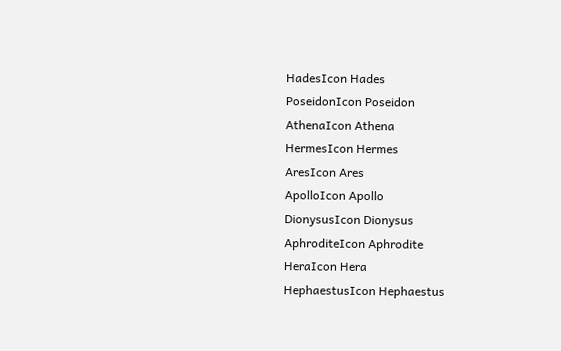HadesIcon Hades
PoseidonIcon Poseidon
AthenaIcon Athena
HermesIcon Hermes
AresIcon Ares
ApolloIcon Apollo
DionysusIcon Dionysus
AphroditeIcon Aphrodite
HeraIcon Hera
HephaestusIcon Hephaestus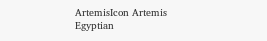ArtemisIcon Artemis
Egyptian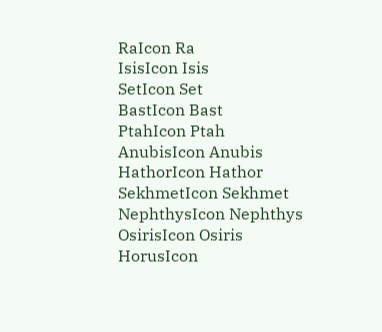RaIcon Ra
IsisIcon Isis
SetIcon Set
BastIcon Bast
PtahIcon Ptah
AnubisIcon Anubis
HathorIcon Hathor
SekhmetIcon Sekhmet
NephthysIcon Nephthys
OsirisIcon Osiris
HorusIcon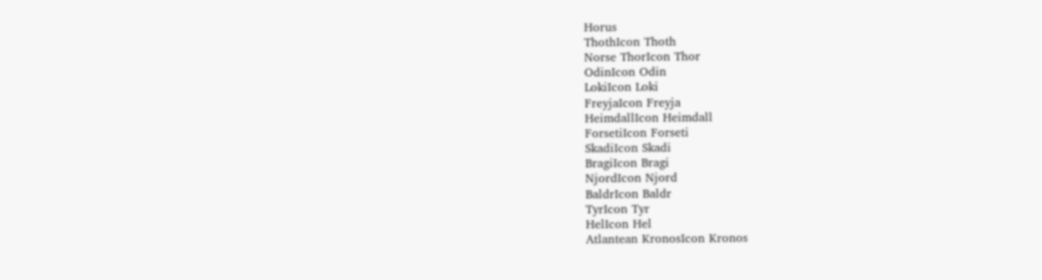Horus
ThothIcon Thoth
Norse ThorIcon Thor
OdinIcon Odin
LokiIcon Loki
FreyjaIcon Freyja
HeimdallIcon Heimdall
ForsetiIcon Forseti
SkadiIcon Skadi
BragiIcon Bragi
NjordIcon Njord
BaldrIcon Baldr
TyrIcon Tyr
HelIcon Hel
Atlantean KronosIcon Kronos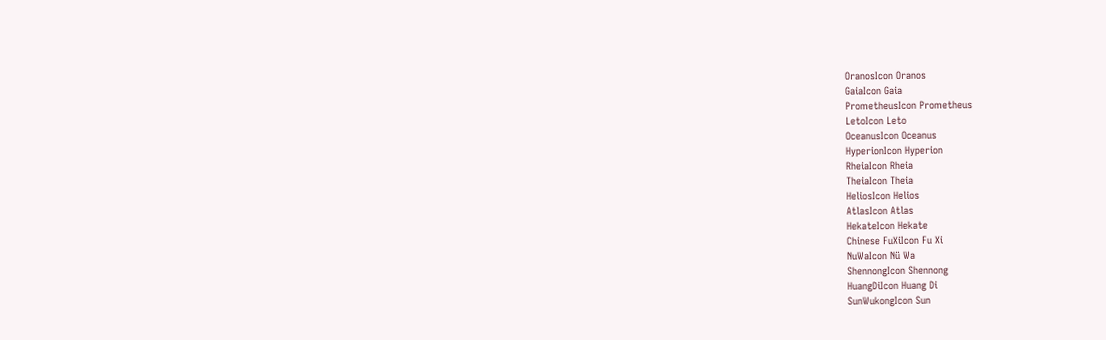OranosIcon Oranos
GaiaIcon Gaia
PrometheusIcon Prometheus
LetoIcon Leto
OceanusIcon Oceanus
HyperionIcon Hyperion
RheiaIcon Rheia
TheiaIcon Theia
HeliosIcon Helios
AtlasIcon Atlas
HekateIcon Hekate
Chinese FuXiIcon Fu Xi
NuWaIcon Nü Wa
ShennongIcon Shennong
HuangDiIcon Huang Di
SunWukongIcon Sun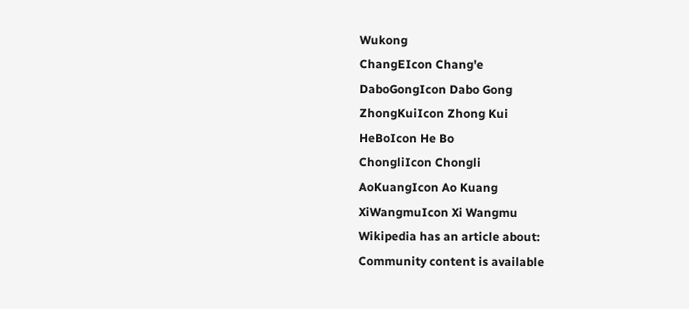Wukong
ChangEIcon Chang'e
DaboGongIcon Dabo Gong
ZhongKuiIcon Zhong Kui
HeBoIcon He Bo
ChongliIcon Chongli
AoKuangIcon Ao Kuang
XiWangmuIcon Xi Wangmu
Wikipedia has an article about:
Community content is available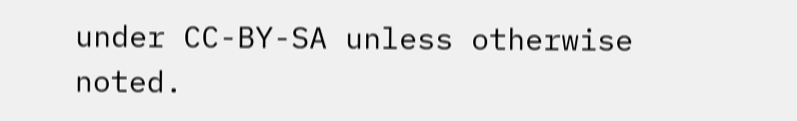under CC-BY-SA unless otherwise noted.